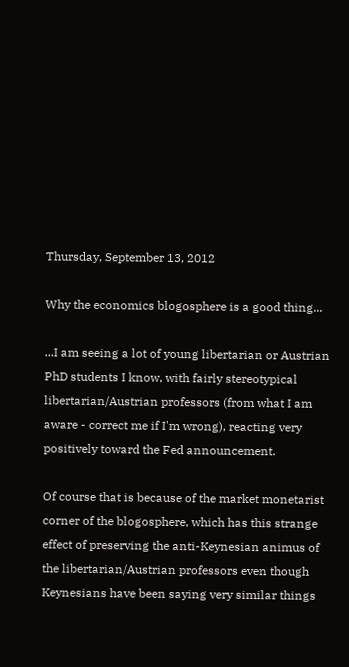Thursday, September 13, 2012

Why the economics blogosphere is a good thing...

...I am seeing a lot of young libertarian or Austrian PhD students I know, with fairly stereotypical libertarian/Austrian professors (from what I am aware - correct me if I'm wrong), reacting very positively toward the Fed announcement.

Of course that is because of the market monetarist corner of the blogosphere, which has this strange effect of preserving the anti-Keynesian animus of the libertarian/Austrian professors even though Keynesians have been saying very similar things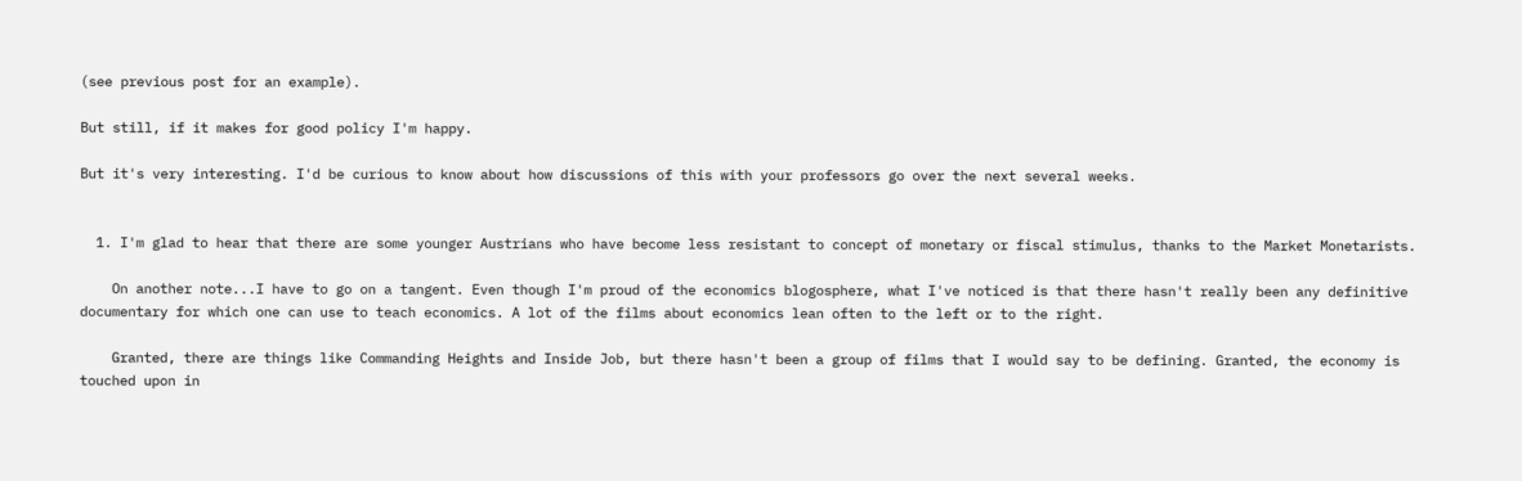(see previous post for an example).

But still, if it makes for good policy I'm happy.

But it's very interesting. I'd be curious to know about how discussions of this with your professors go over the next several weeks.


  1. I'm glad to hear that there are some younger Austrians who have become less resistant to concept of monetary or fiscal stimulus, thanks to the Market Monetarists.

    On another note...I have to go on a tangent. Even though I'm proud of the economics blogosphere, what I've noticed is that there hasn't really been any definitive documentary for which one can use to teach economics. A lot of the films about economics lean often to the left or to the right.

    Granted, there are things like Commanding Heights and Inside Job, but there hasn't been a group of films that I would say to be defining. Granted, the economy is touched upon in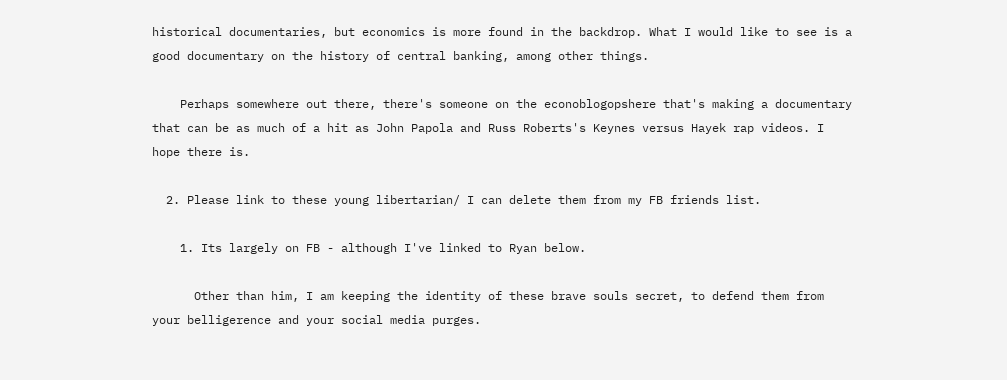historical documentaries, but economics is more found in the backdrop. What I would like to see is a good documentary on the history of central banking, among other things.

    Perhaps somewhere out there, there's someone on the econoblogopshere that's making a documentary that can be as much of a hit as John Papola and Russ Roberts's Keynes versus Hayek rap videos. I hope there is.

  2. Please link to these young libertarian/ I can delete them from my FB friends list.

    1. Its largely on FB - although I've linked to Ryan below.

      Other than him, I am keeping the identity of these brave souls secret, to defend them from your belligerence and your social media purges.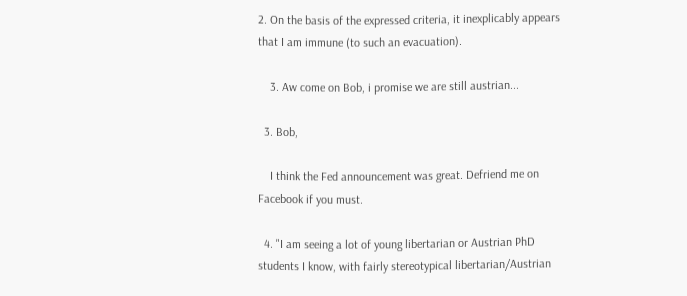2. On the basis of the expressed criteria, it inexplicably appears that I am immune (to such an evacuation).

    3. Aw come on Bob, i promise we are still austrian...

  3. Bob,

    I think the Fed announcement was great. Defriend me on Facebook if you must.

  4. "I am seeing a lot of young libertarian or Austrian PhD students I know, with fairly stereotypical libertarian/Austrian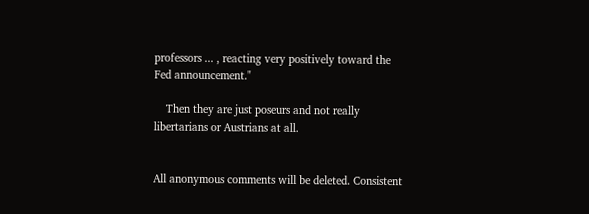professors ... , reacting very positively toward the Fed announcement."

    Then they are just poseurs and not really libertarians or Austrians at all.


All anonymous comments will be deleted. Consistent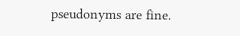pseudonyms are fine.